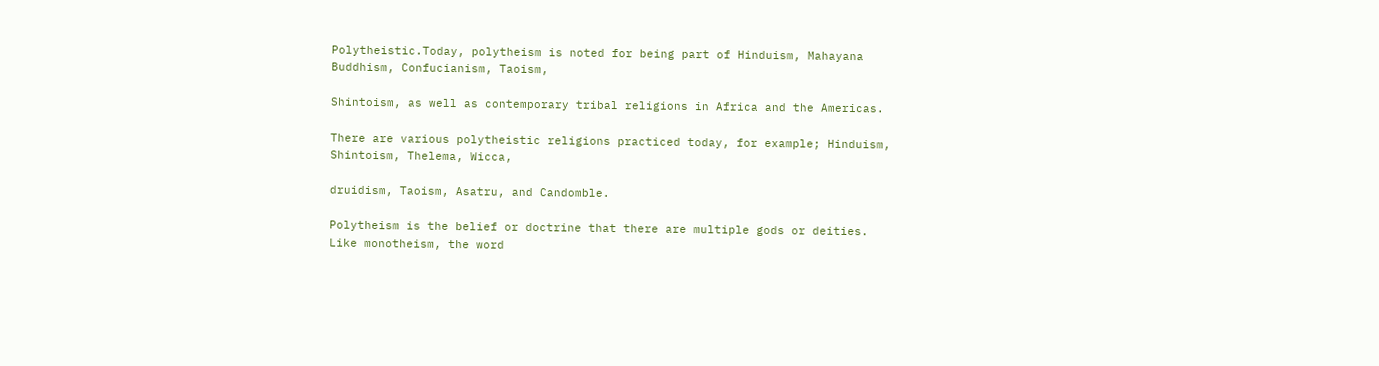Polytheistic.Today, polytheism is noted for being part of Hinduism, Mahayana Buddhism, Confucianism, Taoism,

Shintoism, as well as contemporary tribal religions in Africa and the Americas.

There are various polytheistic religions practiced today, for example; Hinduism, Shintoism, Thelema, Wicca,

druidism, Taoism, Asatru, and Candomble.

Polytheism is the belief or doctrine that there are multiple gods or deities. Like monotheism, the word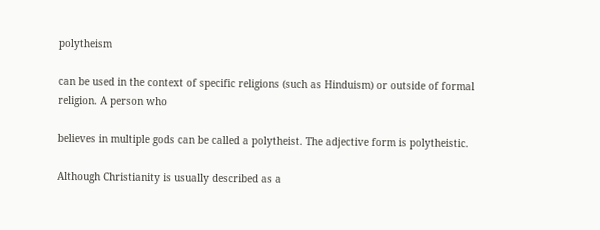polytheism

can be used in the context of specific religions (such as Hinduism) or outside of formal religion. A person who

believes in multiple gods can be called a polytheist. The adjective form is polytheistic.

Although Christianity is usually described as a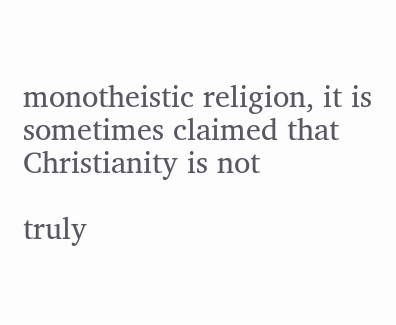monotheistic religion, it is sometimes claimed that Christianity is not

truly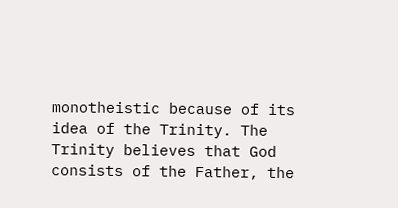monotheistic because of its idea of the Trinity. The Trinity believes that God consists of the Father, the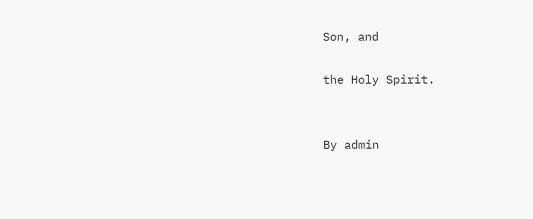Son, and

the Holy Spirit.


By admin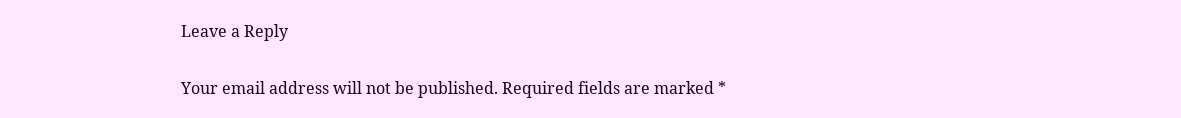Leave a Reply

Your email address will not be published. Required fields are marked *